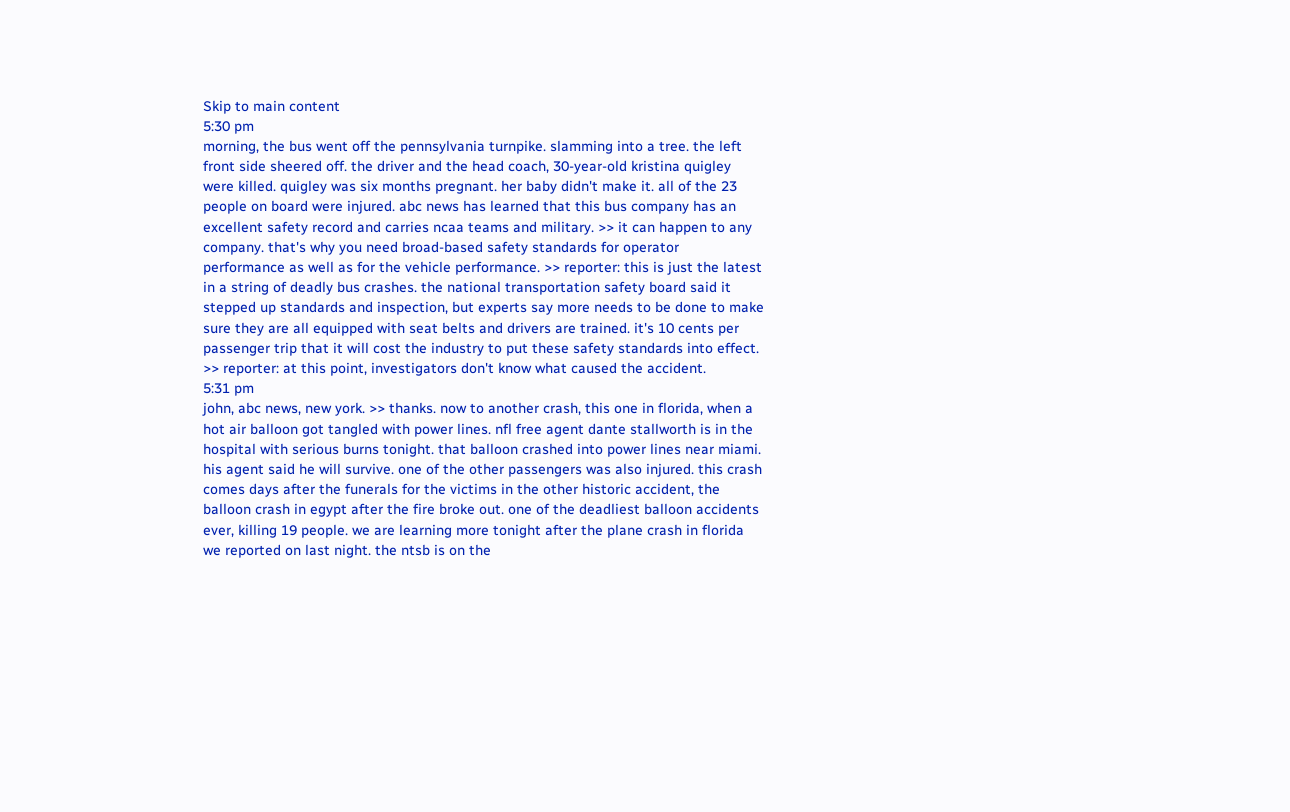Skip to main content
5:30 pm
morning, the bus went off the pennsylvania turnpike. slamming into a tree. the left front side sheered off. the driver and the head coach, 30-year-old kristina quigley were killed. quigley was six months pregnant. her baby didn't make it. all of the 23 people on board were injured. abc news has learned that this bus company has an excellent safety record and carries ncaa teams and military. >> it can happen to any company. that's why you need broad-based safety standards for operator performance as well as for the vehicle performance. >> reporter: this is just the latest in a string of deadly bus crashes. the national transportation safety board said it stepped up standards and inspection, but experts say more needs to be done to make sure they are all equipped with seat belts and drivers are trained. it's 10 cents per passenger trip that it will cost the industry to put these safety standards into effect. >> reporter: at this point, investigators don't know what caused the accident.
5:31 pm
john, abc news, new york. >> thanks. now to another crash, this one in florida, when a hot air balloon got tangled with power lines. nfl free agent dante stallworth is in the hospital with serious burns tonight. that balloon crashed into power lines near miami. his agent said he will survive. one of the other passengers was also injured. this crash comes days after the funerals for the victims in the other historic accident, the balloon crash in egypt after the fire broke out. one of the deadliest balloon accidents ever, killing 19 people. we are learning more tonight after the plane crash in florida we reported on last night. the ntsb is on the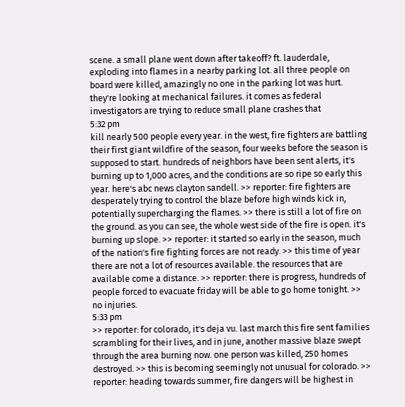scene. a small plane went down after takeoff? ft. lauderdale, exploding into flames in a nearby parking lot. all three people on board were killed, amazingly no one in the parking lot was hurt. they're looking at mechanical failures. it comes as federal investigators are trying to reduce small plane crashes that
5:32 pm
kill nearly 500 people every year. in the west, fire fighters are battling their first giant wildfire of the season, four weeks before the season is supposed to start. hundreds of neighbors have been sent alerts, it's burning up to 1,000 acres, and the conditions are so ripe so early this year. here's abc news clayton sandell. >> reporter: fire fighters are desperately trying to control the blaze before high winds kick in, potentially supercharging the flames. >> there is still a lot of fire on the ground. as you can see, the whole west side of the fire is open. it's burning up slope. >> reporter: it started so early in the season, much of the nation's fire fighting forces are not ready. >> this time of year there are not a lot of resources available. the resources that are available come a distance. >> reporter: there is progress, hundreds of people forced to evacuate friday will be able to go home tonight. >> no injuries.
5:33 pm
>> reporter: for colorado, it's deja vu. last march this fire sent families scrambling for their lives, and in june, another massive blaze swept through the area burning now. one person was killed, 250 homes destroyed. >> this is becoming seemingly not unusual for colorado. >> reporter: heading towards summer, fire dangers will be highest in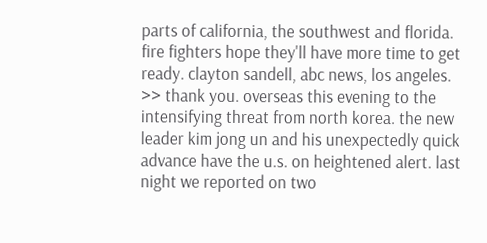parts of california, the southwest and florida. fire fighters hope they'll have more time to get ready. clayton sandell, abc news, los angeles. >> thank you. overseas this evening to the intensifying threat from north korea. the new leader kim jong un and his unexpectedly quick advance have the u.s. on heightened alert. last night we reported on two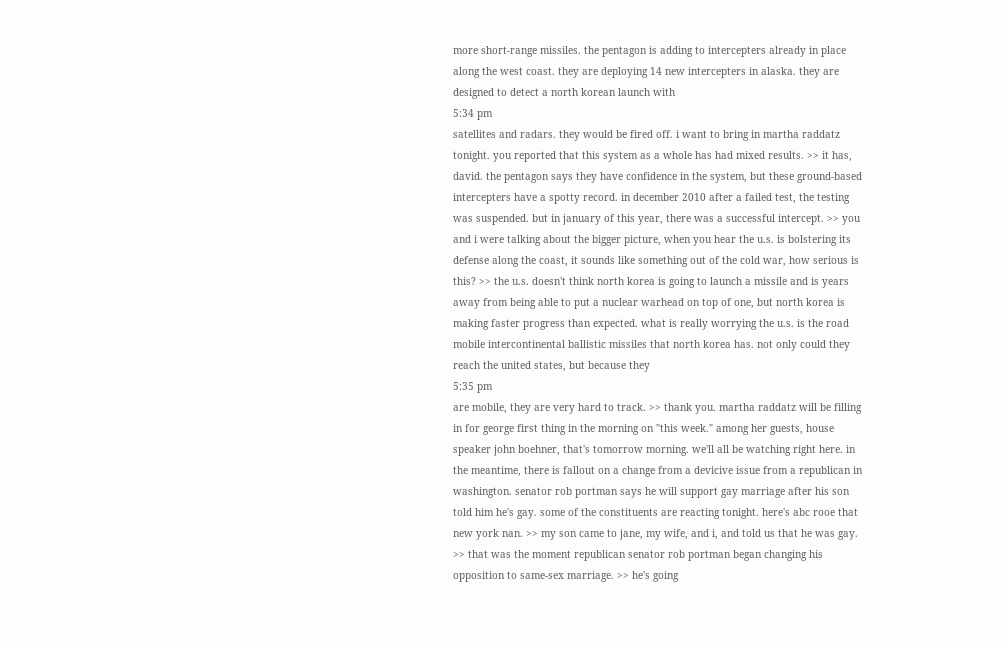more short-range missiles. the pentagon is adding to intercepters already in place along the west coast. they are deploying 14 new intercepters in alaska. they are designed to detect a north korean launch with
5:34 pm
satellites and radars. they would be fired off. i want to bring in martha raddatz tonight. you reported that this system as a whole has had mixed results. >> it has, david. the pentagon says they have confidence in the system, but these ground-based intercepters have a spotty record. in december 2010 after a failed test, the testing was suspended. but in january of this year, there was a successful intercept. >> you and i were talking about the bigger picture, when you hear the u.s. is bolstering its defense along the coast, it sounds like something out of the cold war, how serious is this? >> the u.s. doesn't think north korea is going to launch a missile and is years away from being able to put a nuclear warhead on top of one, but north korea is making faster progress than expected. what is really worrying the u.s. is the road mobile intercontinental ballistic missiles that north korea has. not only could they reach the united states, but because they
5:35 pm
are mobile, they are very hard to track. >> thank you. martha raddatz will be filling in for george first thing in the morning on "this week." among her guests, house speaker john boehner, that's tomorrow morning. we'll all be watching right here. in the meantime, there is fallout on a change from a devicive issue from a republican in washington. senator rob portman says he will support gay marriage after his son told him he's gay. some of the constituents are reacting tonight. here's abc rooe that new york nan. >> my son came to jane, my wife, and i, and told us that he was gay. >> that was the moment republican senator rob portman began changing his opposition to same-sex marriage. >> he's going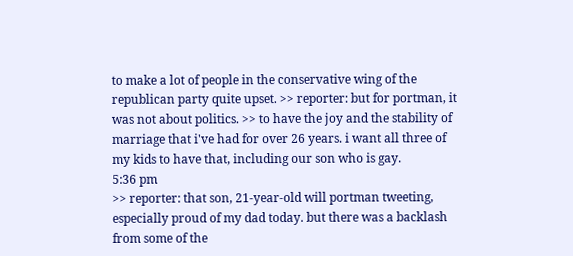to make a lot of people in the conservative wing of the republican party quite upset. >> reporter: but for portman, it was not about politics. >> to have the joy and the stability of marriage that i've had for over 26 years. i want all three of my kids to have that, including our son who is gay.
5:36 pm
>> reporter: that son, 21-year-old will portman tweeting, especially proud of my dad today. but there was a backlash from some of the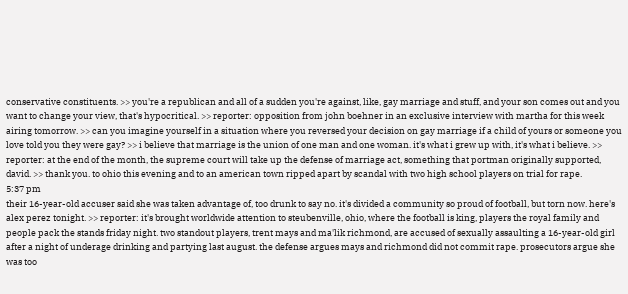conservative constituents. >> you're a republican and all of a sudden you're against, like, gay marriage and stuff, and your son comes out and you want to change your view, that's hypocritical. >> reporter: opposition from john boehner in an exclusive interview with martha for this week airing tomorrow. >> can you imagine yourself in a situation where you reversed your decision on gay marriage if a child of yours or someone you love told you they were gay? >> i believe that marriage is the union of one man and one woman. it's what i grew up with, it's what i believe. >> reporter: at the end of the month, the supreme court will take up the defense of marriage act, something that portman originally supported, david. >> thank you. to ohio this evening and to an american town ripped apart by scandal with two high school players on trial for rape.
5:37 pm
their 16-year-old accuser said she was taken advantage of, too drunk to say no. it's divided a community so proud of football, but torn now. here's alex perez tonight. >> reporter: it's brought worldwide attention to steubenville, ohio, where the football is king, players the royal family and people pack the stands friday night. two standout players, trent mays and ma'lik richmond, are accused of sexually assaulting a 16-year-old girl after a night of underage drinking and partying last august. the defense argues mays and richmond did not commit rape. prosecutors argue she was too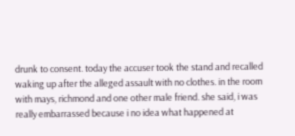drunk to consent. today the accuser took the stand and recalled waking up after the alleged assault with no clothes. in the room with mays, richmond and one other male friend. she said, i was really embarrassed because i no idea what happened at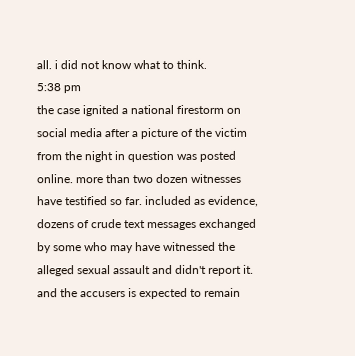all. i did not know what to think.
5:38 pm
the case ignited a national firestorm on social media after a picture of the victim from the night in question was posted online. more than two dozen witnesses have testified so far. included as evidence, dozens of crude text messages exchanged by some who may have witnessed the alleged sexual assault and didn't report it. and the accusers is expected to remain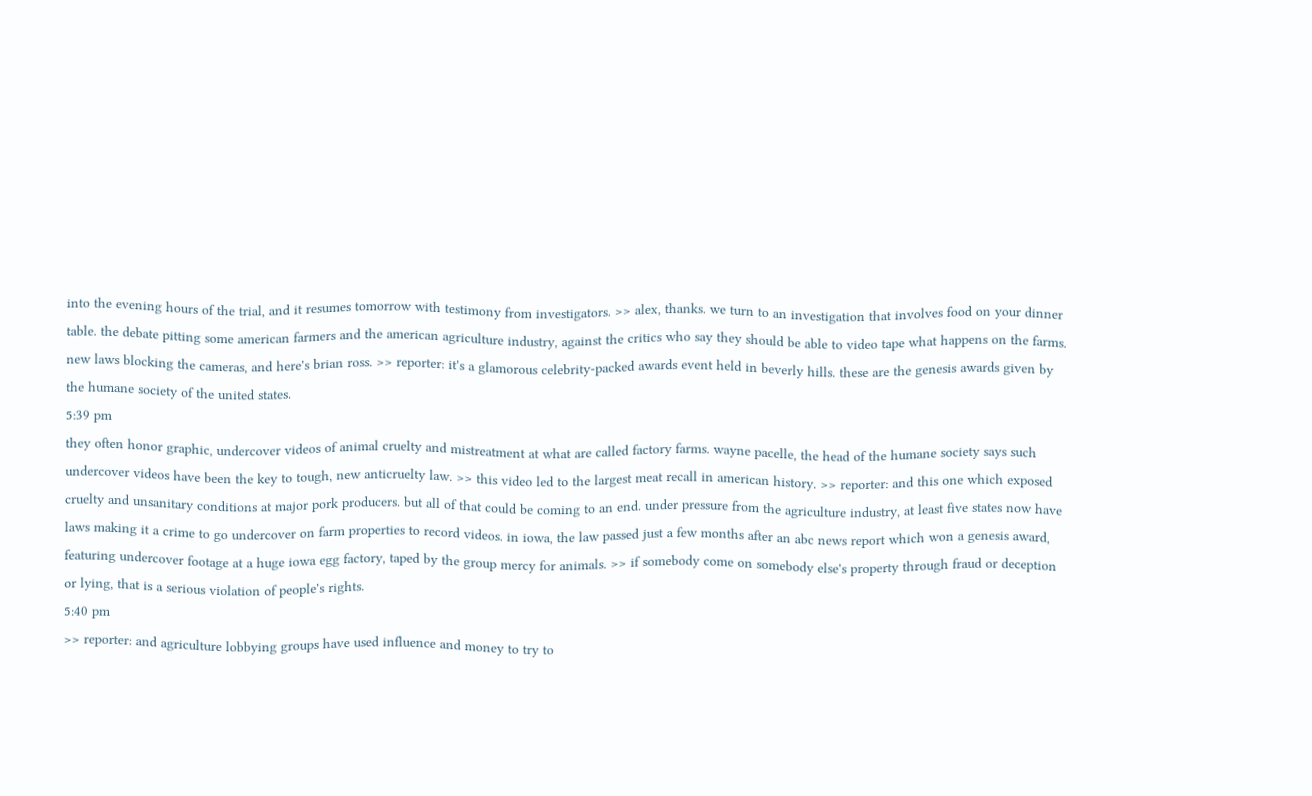into the evening hours of the trial, and it resumes tomorrow with testimony from investigators. >> alex, thanks. we turn to an investigation that involves food on your dinner table. the debate pitting some american farmers and the american agriculture industry, against the critics who say they should be able to video tape what happens on the farms. new laws blocking the cameras, and here's brian ross. >> reporter: it's a glamorous celebrity-packed awards event held in beverly hills. these are the genesis awards given by the humane society of the united states.
5:39 pm
they often honor graphic, undercover videos of animal cruelty and mistreatment at what are called factory farms. wayne pacelle, the head of the humane society says such undercover videos have been the key to tough, new anticruelty law. >> this video led to the largest meat recall in american history. >> reporter: and this one which exposed cruelty and unsanitary conditions at major pork producers. but all of that could be coming to an end. under pressure from the agriculture industry, at least five states now have laws making it a crime to go undercover on farm properties to record videos. in iowa, the law passed just a few months after an abc news report which won a genesis award, featuring undercover footage at a huge iowa egg factory, taped by the group mercy for animals. >> if somebody come on somebody else's property through fraud or deception or lying, that is a serious violation of people's rights.
5:40 pm
>> reporter: and agriculture lobbying groups have used influence and money to try to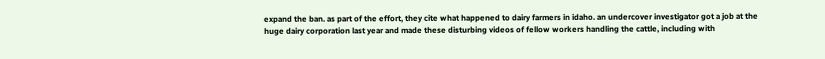expand the ban. as part of the effort, they cite what happened to dairy farmers in idaho. an undercover investigator got a job at the huge dairy corporation last year and made these disturbing videos of fellow workers handling the cattle, including with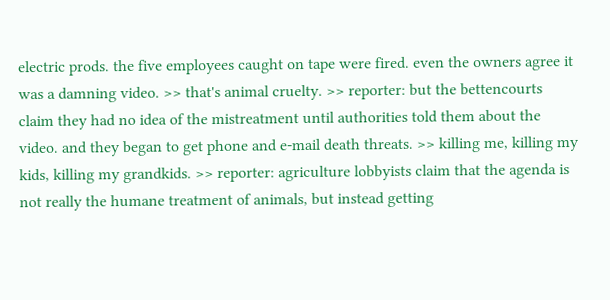electric prods. the five employees caught on tape were fired. even the owners agree it was a damning video. >> that's animal cruelty. >> reporter: but the bettencourts claim they had no idea of the mistreatment until authorities told them about the video. and they began to get phone and e-mail death threats. >> killing me, killing my kids, killing my grandkids. >> reporter: agriculture lobbyists claim that the agenda is not really the humane treatment of animals, but instead getting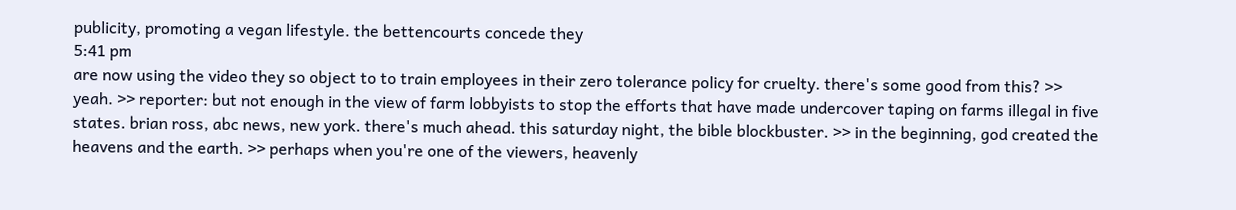publicity, promoting a vegan lifestyle. the bettencourts concede they
5:41 pm
are now using the video they so object to to train employees in their zero tolerance policy for cruelty. there's some good from this? >> yeah. >> reporter: but not enough in the view of farm lobbyists to stop the efforts that have made undercover taping on farms illegal in five states. brian ross, abc news, new york. there's much ahead. this saturday night, the bible blockbuster. >> in the beginning, god created the heavens and the earth. >> perhaps when you're one of the viewers, heavenly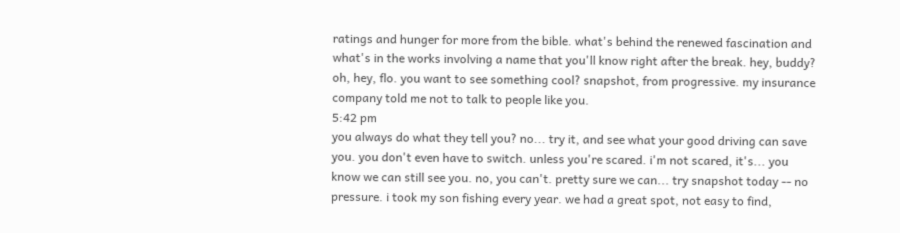ratings and hunger for more from the bible. what's behind the renewed fascination and what's in the works involving a name that you'll know right after the break. hey, buddy? oh, hey, flo. you want to see something cool? snapshot, from progressive. my insurance company told me not to talk to people like you.
5:42 pm
you always do what they tell you? no... try it, and see what your good driving can save you. you don't even have to switch. unless you're scared. i'm not scared, it's... you know we can still see you. no, you can't. pretty sure we can... try snapshot today -- no pressure. i took my son fishing every year. we had a great spot, not easy to find,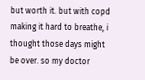but worth it. but with copd making it hard to breathe, i thought those days might be over. so my doctor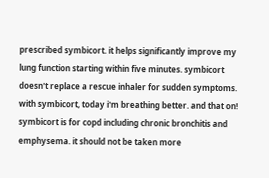prescribed symbicort. it helps significantly improve my lung function starting within five minutes. symbicort doesn't replace a rescue inhaler for sudden symptoms. with symbicort, today i'm breathing better. and that on! symbicort is for copd including chronic bronchitis and emphysema. it should not be taken more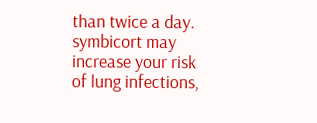than twice a day. symbicort may increase your risk of lung infections,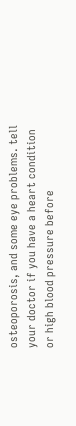osteoporosis, and some eye problems. tell your doctor if you have a heart condition or high blood pressure before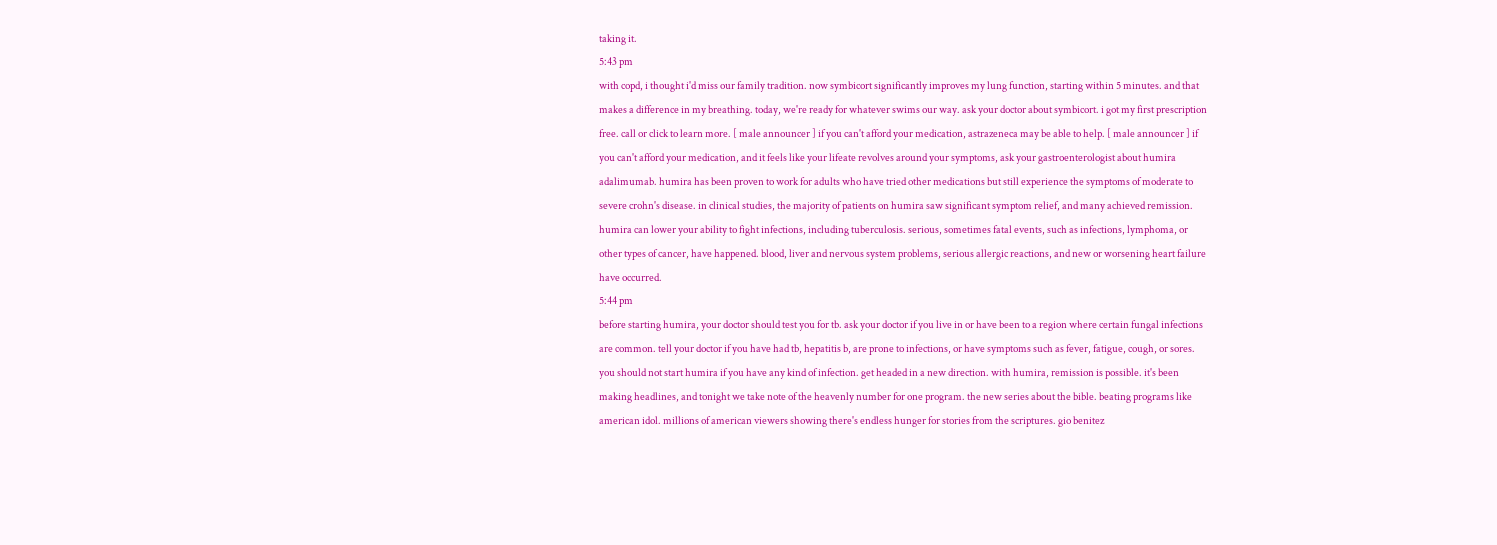taking it.
5:43 pm
with copd, i thought i'd miss our family tradition. now symbicort significantly improves my lung function, starting within 5 minutes. and that makes a difference in my breathing. today, we're ready for whatever swims our way. ask your doctor about symbicort. i got my first prescription free. call or click to learn more. [ male announcer ] if you can't afford your medication, astrazeneca may be able to help. [ male announcer ] if you can't afford your medication, and it feels like your lifeate revolves around your symptoms, ask your gastroenterologist about humira adalimumab. humira has been proven to work for adults who have tried other medications but still experience the symptoms of moderate to severe crohn's disease. in clinical studies, the majority of patients on humira saw significant symptom relief, and many achieved remission. humira can lower your ability to fight infections, including tuberculosis. serious, sometimes fatal events, such as infections, lymphoma, or other types of cancer, have happened. blood, liver and nervous system problems, serious allergic reactions, and new or worsening heart failure have occurred.
5:44 pm
before starting humira, your doctor should test you for tb. ask your doctor if you live in or have been to a region where certain fungal infections are common. tell your doctor if you have had tb, hepatitis b, are prone to infections, or have symptoms such as fever, fatigue, cough, or sores. you should not start humira if you have any kind of infection. get headed in a new direction. with humira, remission is possible. it's been making headlines, and tonight we take note of the heavenly number for one program. the new series about the bible. beating programs like american idol. millions of american viewers showing there's endless hunger for stories from the scriptures. gio benitez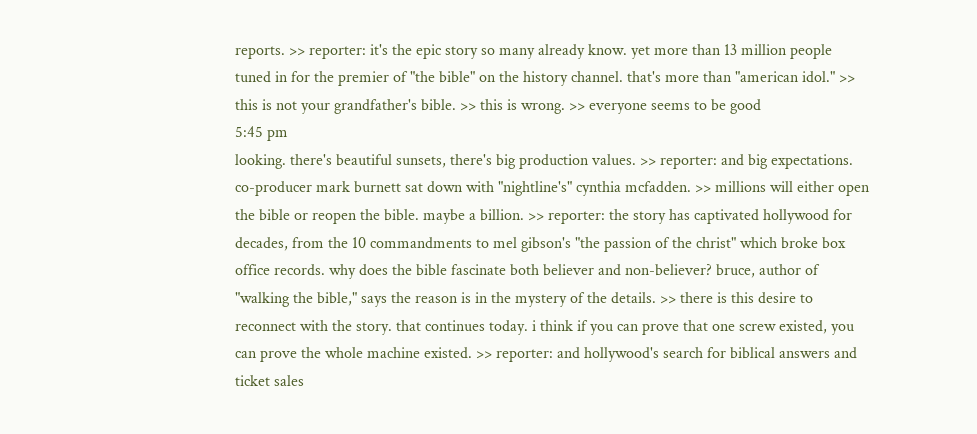reports. >> reporter: it's the epic story so many already know. yet more than 13 million people tuned in for the premier of "the bible" on the history channel. that's more than "american idol." >> this is not your grandfather's bible. >> this is wrong. >> everyone seems to be good
5:45 pm
looking. there's beautiful sunsets, there's big production values. >> reporter: and big expectations. co-producer mark burnett sat down with "nightline's" cynthia mcfadden. >> millions will either open the bible or reopen the bible. maybe a billion. >> reporter: the story has captivated hollywood for decades, from the 10 commandments to mel gibson's "the passion of the christ" which broke box office records. why does the bible fascinate both believer and non-believer? bruce, author of "walking the bible," says the reason is in the mystery of the details. >> there is this desire to reconnect with the story. that continues today. i think if you can prove that one screw existed, you can prove the whole machine existed. >> reporter: and hollywood's search for biblical answers and ticket sales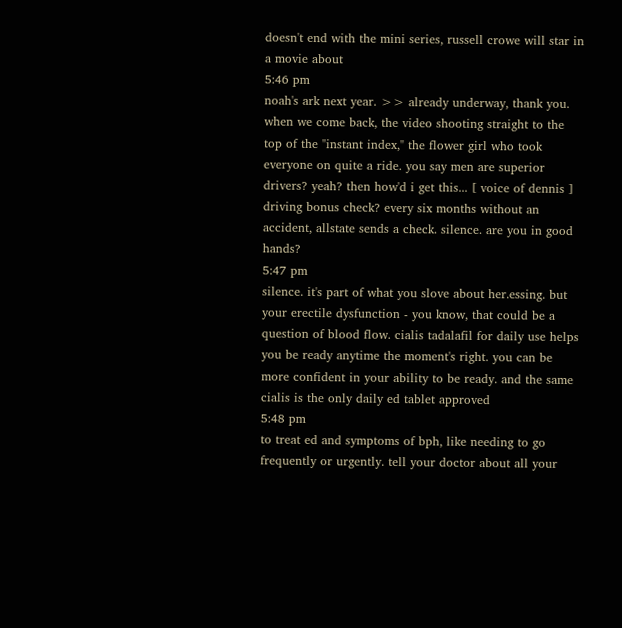doesn't end with the mini series, russell crowe will star in a movie about
5:46 pm
noah's ark next year. >> already underway, thank you. when we come back, the video shooting straight to the top of the "instant index," the flower girl who took everyone on quite a ride. you say men are superior drivers? yeah? then how'd i get this... [ voice of dennis ] driving bonus check? every six months without an accident, allstate sends a check. silence. are you in good hands?
5:47 pm
silence. it's part of what you slove about her.essing. but your erectile dysfunction - you know, that could be a question of blood flow. cialis tadalafil for daily use helps you be ready anytime the moment's right. you can be more confident in your ability to be ready. and the same cialis is the only daily ed tablet approved
5:48 pm
to treat ed and symptoms of bph, like needing to go frequently or urgently. tell your doctor about all your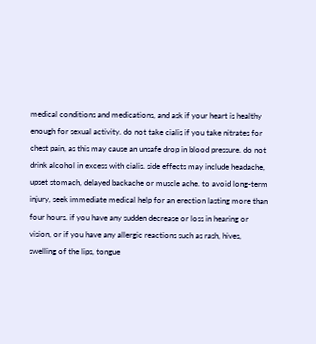medical conditions and medications, and ask if your heart is healthy enough for sexual activity. do not take cialis if you take nitrates for chest pain, as this may cause an unsafe drop in blood pressure. do not drink alcohol in excess with cialis. side effects may include headache, upset stomach, delayed backache or muscle ache. to avoid long-term injury, seek immediate medical help for an erection lasting more than four hours. if you have any sudden decrease or loss in hearing or vision, or if you have any allergic reactions such as rash, hives, swelling of the lips, tongue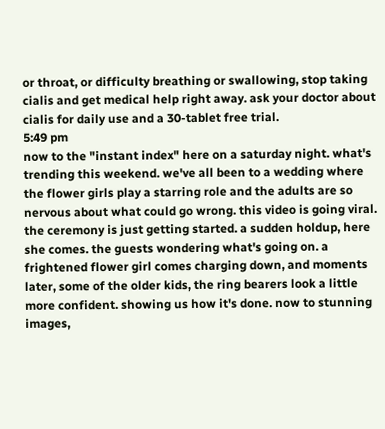or throat, or difficulty breathing or swallowing, stop taking cialis and get medical help right away. ask your doctor about cialis for daily use and a 30-tablet free trial.
5:49 pm
now to the "instant index" here on a saturday night. what's trending this weekend. we've all been to a wedding where the flower girls play a starring role and the adults are so nervous about what could go wrong. this video is going viral. the ceremony is just getting started. a sudden holdup, here she comes. the guests wondering what's going on. a frightened flower girl comes charging down, and moments later, some of the older kids, the ring bearers look a little more confident. showing us how it's done. now to stunning images,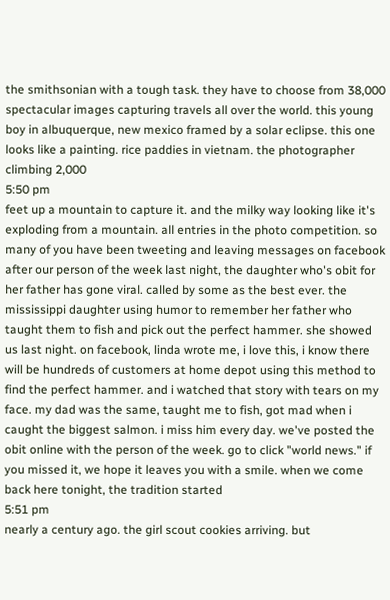the smithsonian with a tough task. they have to choose from 38,000 spectacular images capturing travels all over the world. this young boy in albuquerque, new mexico framed by a solar eclipse. this one looks like a painting. rice paddies in vietnam. the photographer climbing 2,000
5:50 pm
feet up a mountain to capture it. and the milky way looking like it's exploding from a mountain. all entries in the photo competition. so many of you have been tweeting and leaving messages on facebook after our person of the week last night, the daughter who's obit for her father has gone viral. called by some as the best ever. the mississippi daughter using humor to remember her father who taught them to fish and pick out the perfect hammer. she showed us last night. on facebook, linda wrote me, i love this, i know there will be hundreds of customers at home depot using this method to find the perfect hammer. and i watched that story with tears on my face. my dad was the same, taught me to fish, got mad when i caught the biggest salmon. i miss him every day. we've posted the obit online with the person of the week. go to click "world news." if you missed it, we hope it leaves you with a smile. when we come back here tonight, the tradition started
5:51 pm
nearly a century ago. the girl scout cookies arriving. but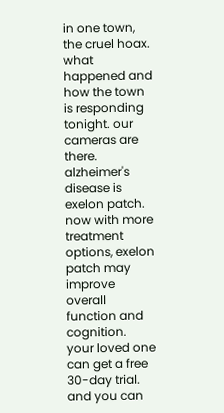in one town, the cruel hoax. what happened and how the town is responding tonight. our cameras are there. alzheimer's disease is exelon patch. now with more treatment options, exelon patch may improve overall function and cognition. your loved one can get a free 30-day trial. and you can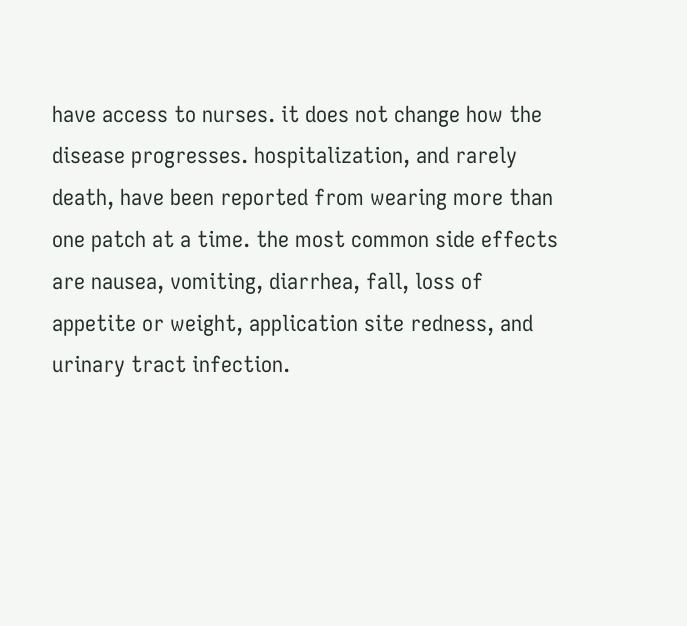have access to nurses. it does not change how the disease progresses. hospitalization, and rarely death, have been reported from wearing more than one patch at a time. the most common side effects are nausea, vomiting, diarrhea, fall, loss of appetite or weight, application site redness, and urinary tract infection.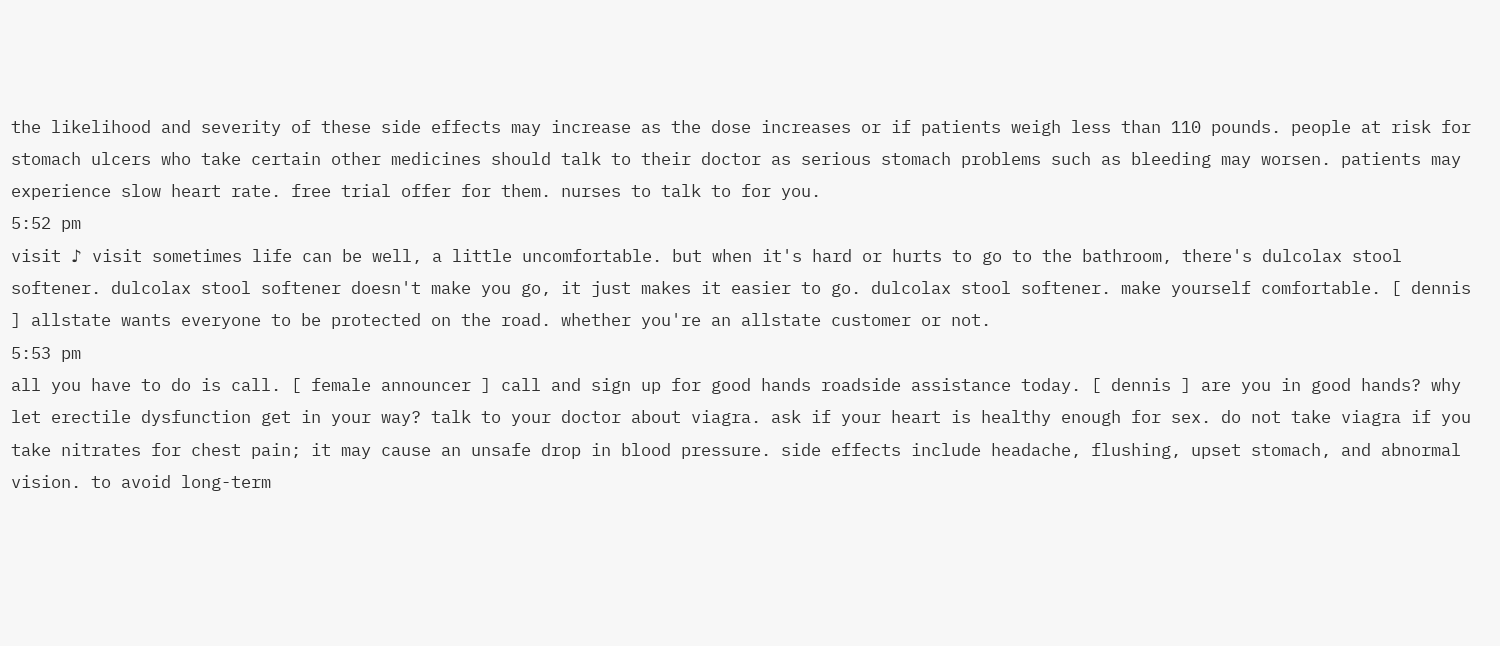the likelihood and severity of these side effects may increase as the dose increases or if patients weigh less than 110 pounds. people at risk for stomach ulcers who take certain other medicines should talk to their doctor as serious stomach problems such as bleeding may worsen. patients may experience slow heart rate. free trial offer for them. nurses to talk to for you.
5:52 pm
visit ♪ visit sometimes life can be well, a little uncomfortable. but when it's hard or hurts to go to the bathroom, there's dulcolax stool softener. dulcolax stool softener doesn't make you go, it just makes it easier to go. dulcolax stool softener. make yourself comfortable. [ dennis ] allstate wants everyone to be protected on the road. whether you're an allstate customer or not.
5:53 pm
all you have to do is call. [ female announcer ] call and sign up for good hands roadside assistance today. [ dennis ] are you in good hands? why let erectile dysfunction get in your way? talk to your doctor about viagra. ask if your heart is healthy enough for sex. do not take viagra if you take nitrates for chest pain; it may cause an unsafe drop in blood pressure. side effects include headache, flushing, upset stomach, and abnormal vision. to avoid long-term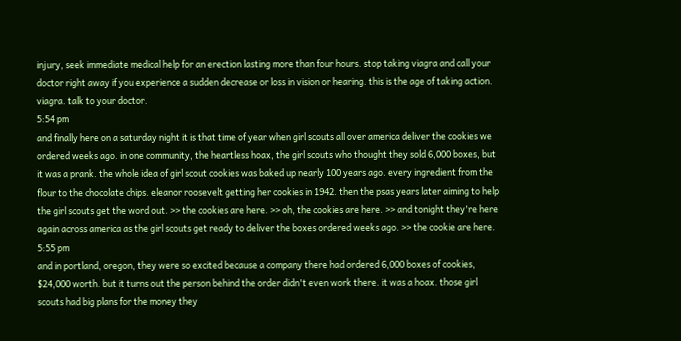injury, seek immediate medical help for an erection lasting more than four hours. stop taking viagra and call your doctor right away if you experience a sudden decrease or loss in vision or hearing. this is the age of taking action. viagra. talk to your doctor.
5:54 pm
and finally here on a saturday night it is that time of year when girl scouts all over america deliver the cookies we ordered weeks ago. in one community, the heartless hoax, the girl scouts who thought they sold 6,000 boxes, but it was a prank. the whole idea of girl scout cookies was baked up nearly 100 years ago. every ingredient from the flour to the chocolate chips. eleanor roosevelt getting her cookies in 1942. then the psas years later aiming to help the girl scouts get the word out. >> the cookies are here. >> oh, the cookies are here. >> and tonight they're here again across america as the girl scouts get ready to deliver the boxes ordered weeks ago. >> the cookie are here.
5:55 pm
and in portland, oregon, they were so excited because a company there had ordered 6,000 boxes of cookies, $24,000 worth. but it turns out the person behind the order didn't even work there. it was a hoax. those girl scouts had big plans for the money they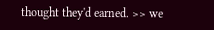thought they'd earned. >> we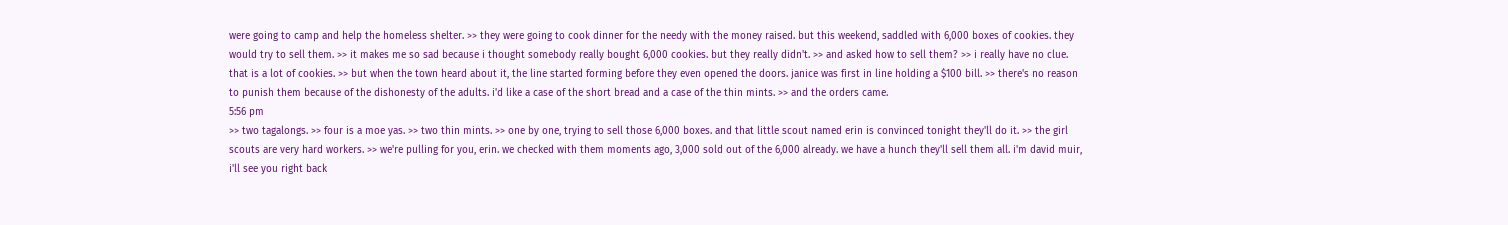were going to camp and help the homeless shelter. >> they were going to cook dinner for the needy with the money raised. but this weekend, saddled with 6,000 boxes of cookies. they would try to sell them. >> it makes me so sad because i thought somebody really bought 6,000 cookies. but they really didn't. >> and asked how to sell them? >> i really have no clue. that is a lot of cookies. >> but when the town heard about it, the line started forming before they even opened the doors. janice was first in line holding a $100 bill. >> there's no reason to punish them because of the dishonesty of the adults. i'd like a case of the short bread and a case of the thin mints. >> and the orders came.
5:56 pm
>> two tagalongs. >> four is a moe yas. >> two thin mints. >> one by one, trying to sell those 6,000 boxes. and that little scout named erin is convinced tonight they'll do it. >> the girl scouts are very hard workers. >> we're pulling for you, erin. we checked with them moments ago, 3,000 sold out of the 6,000 already. we have a hunch they'll sell them all. i'm david muir, i'll see you right back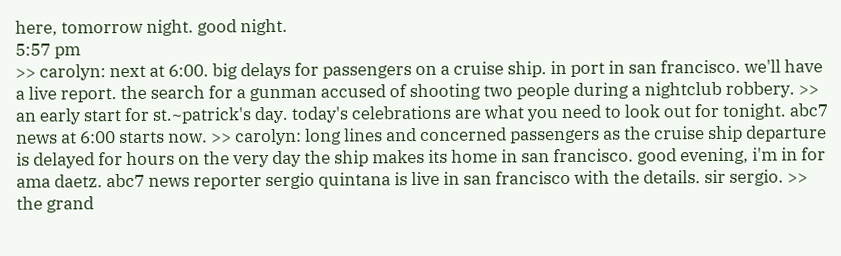here, tomorrow night. good night.
5:57 pm
>> carolyn: next at 6:00. big delays for passengers on a cruise ship. in port in san francisco. we'll have a live report. the search for a gunman accused of shooting two people during a nightclub robbery. >> an early start for st.~patrick's day. today's celebrations are what you need to look out for tonight. abc7 news at 6:00 starts now. >> carolyn: long lines and concerned passengers as the cruise ship departure is delayed for hours on the very day the ship makes its home in san francisco. good evening, i'm in for ama daetz. abc7 news reporter sergio quintana is live in san francisco with the details. sir sergio. >> the grand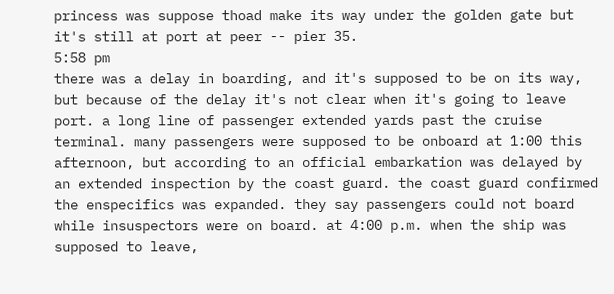princess was suppose thoad make its way under the golden gate but it's still at port at peer -- pier 35.
5:58 pm
there was a delay in boarding, and it's supposed to be on its way, but because of the delay it's not clear when it's going to leave port. a long line of passenger extended yards past the cruise terminal. many passengers were supposed to be onboard at 1:00 this afternoon, but according to an official embarkation was delayed by an extended inspection by the coast guard. the coast guard confirmed the enspecifics was expanded. they say passengers could not board while insuspectors were on board. at 4:00 p.m. when the ship was supposed to leave,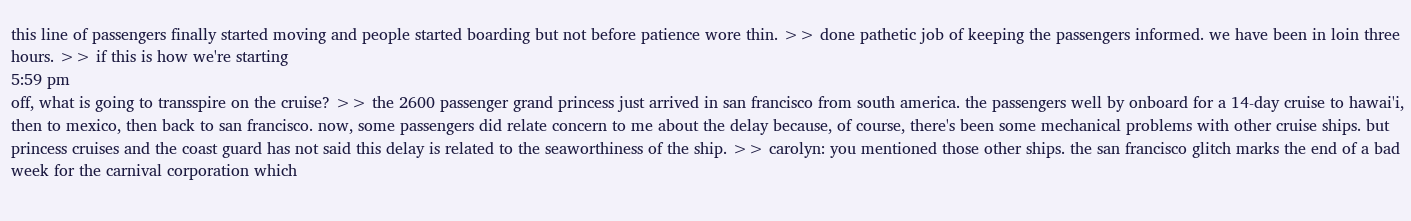this line of passengers finally started moving and people started boarding but not before patience wore thin. >> done pathetic job of keeping the passengers informed. we have been in loin three hours. >> if this is how we're starting
5:59 pm
off, what is going to transspire on the cruise? >> the 2600 passenger grand princess just arrived in san francisco from south america. the passengers well by onboard for a 14-day cruise to hawai'i, then to mexico, then back to san francisco. now, some passengers did relate concern to me about the delay because, of course, there's been some mechanical problems with other cruise ships. but princess cruises and the coast guard has not said this delay is related to the seaworthiness of the ship. >> carolyn: you mentioned those other ships. the san francisco glitch marks the end of a bad week for the carnival corporation which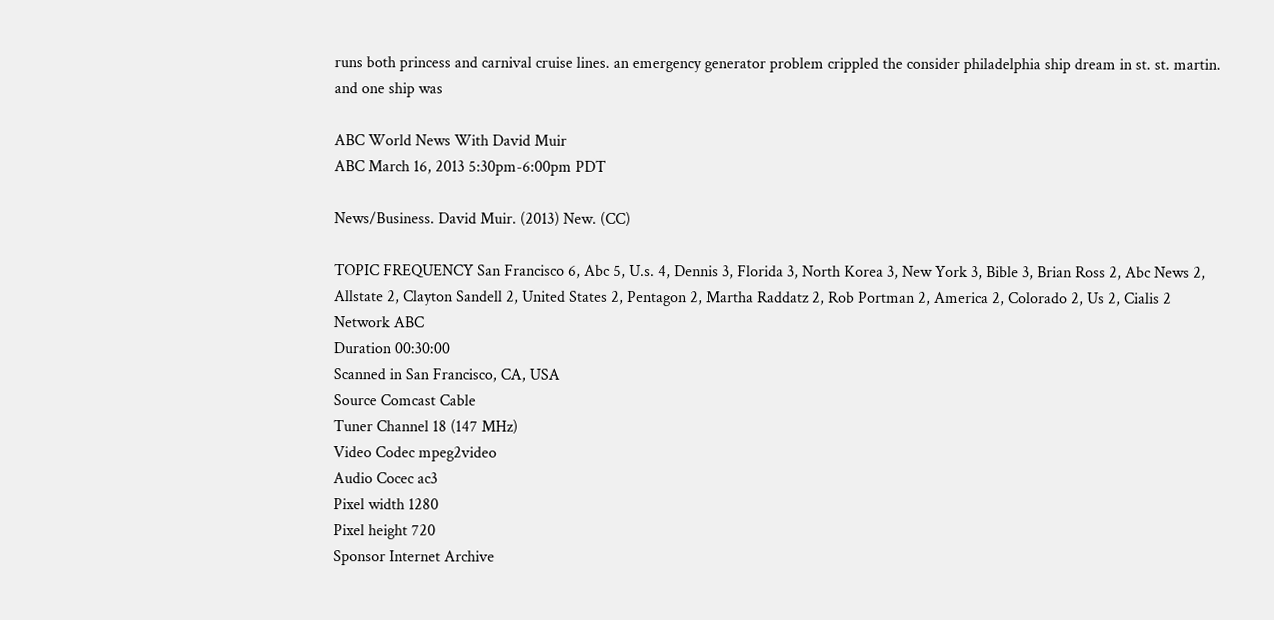runs both princess and carnival cruise lines. an emergency generator problem crippled the consider philadelphia ship dream in st. st. martin. and one ship was

ABC World News With David Muir
ABC March 16, 2013 5:30pm-6:00pm PDT

News/Business. David Muir. (2013) New. (CC)

TOPIC FREQUENCY San Francisco 6, Abc 5, U.s. 4, Dennis 3, Florida 3, North Korea 3, New York 3, Bible 3, Brian Ross 2, Abc News 2, Allstate 2, Clayton Sandell 2, United States 2, Pentagon 2, Martha Raddatz 2, Rob Portman 2, America 2, Colorado 2, Us 2, Cialis 2
Network ABC
Duration 00:30:00
Scanned in San Francisco, CA, USA
Source Comcast Cable
Tuner Channel 18 (147 MHz)
Video Codec mpeg2video
Audio Cocec ac3
Pixel width 1280
Pixel height 720
Sponsor Internet Archive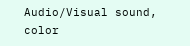Audio/Visual sound, color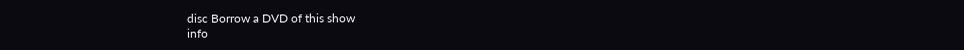disc Borrow a DVD of this show
info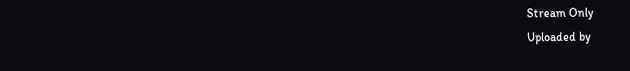Stream Only
Uploaded by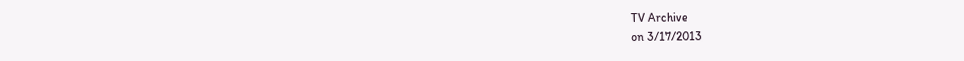TV Archive
on 3/17/2013